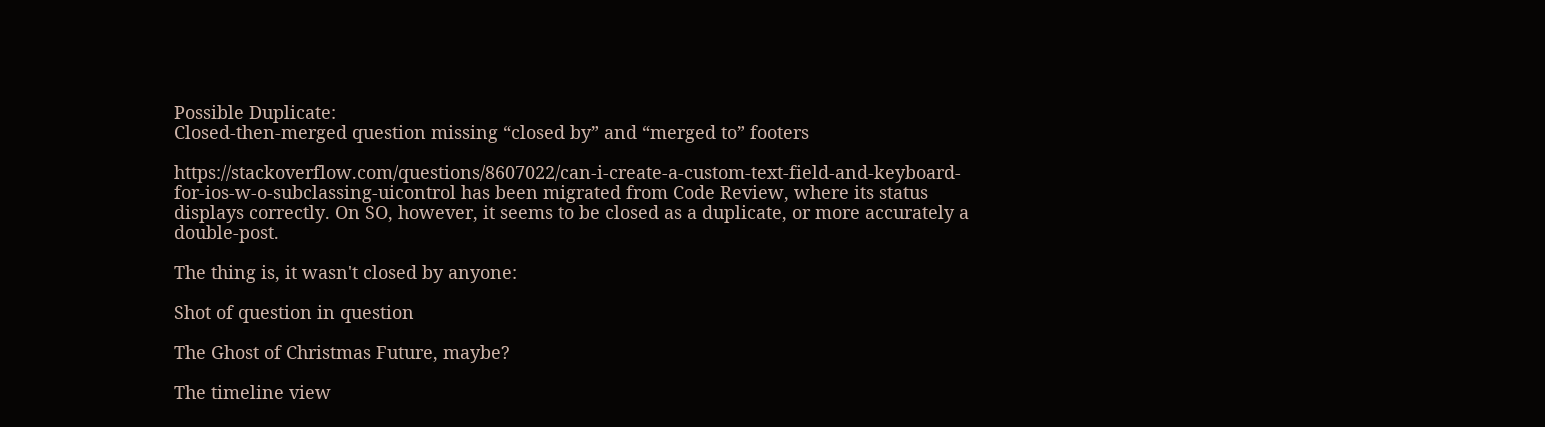Possible Duplicate:
Closed-then-merged question missing “closed by” and “merged to” footers

https://stackoverflow.com/questions/8607022/can-i-create-a-custom-text-field-and-keyboard-for-ios-w-o-subclassing-uicontrol has been migrated from Code Review, where its status displays correctly. On SO, however, it seems to be closed as a duplicate, or more accurately a double-post.

The thing is, it wasn't closed by anyone:

Shot of question in question

The Ghost of Christmas Future, maybe?

The timeline view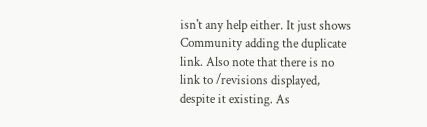isn't any help either. It just shows Community adding the duplicate link. Also note that there is no link to /revisions displayed, despite it existing. As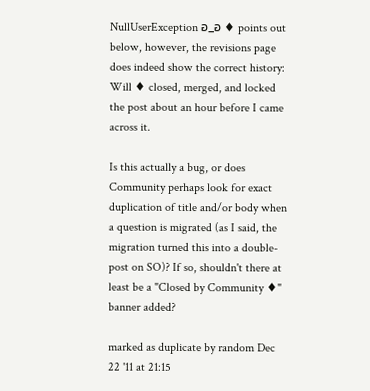NullUserException อ_อ ♦ points out below, however, the revisions page does indeed show the correct history: Will ♦ closed, merged, and locked the post about an hour before I came across it.

Is this actually a bug, or does Community perhaps look for exact duplication of title and/or body when a question is migrated (as I said, the migration turned this into a double-post on SO)? If so, shouldn't there at least be a "Closed by Community ♦" banner added?

marked as duplicate by random Dec 22 '11 at 21:15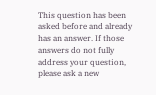This question has been asked before and already has an answer. If those answers do not fully address your question, please ask a new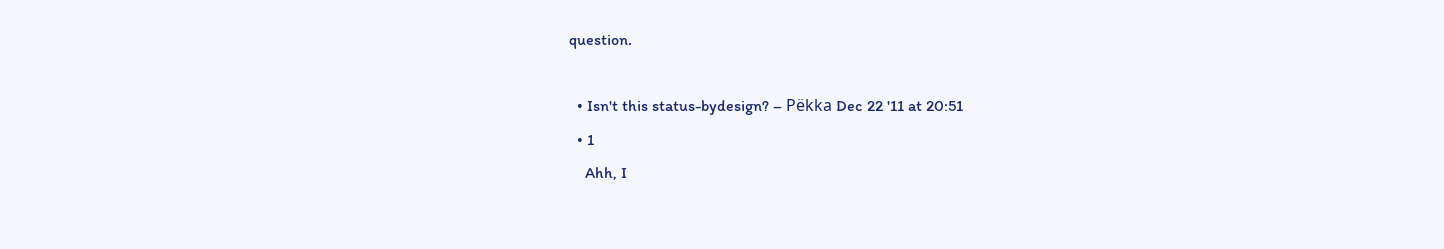question.

  • Isn't this status-bydesign? – Pëkka Dec 22 '11 at 20:51
  • 1
    Ahh, I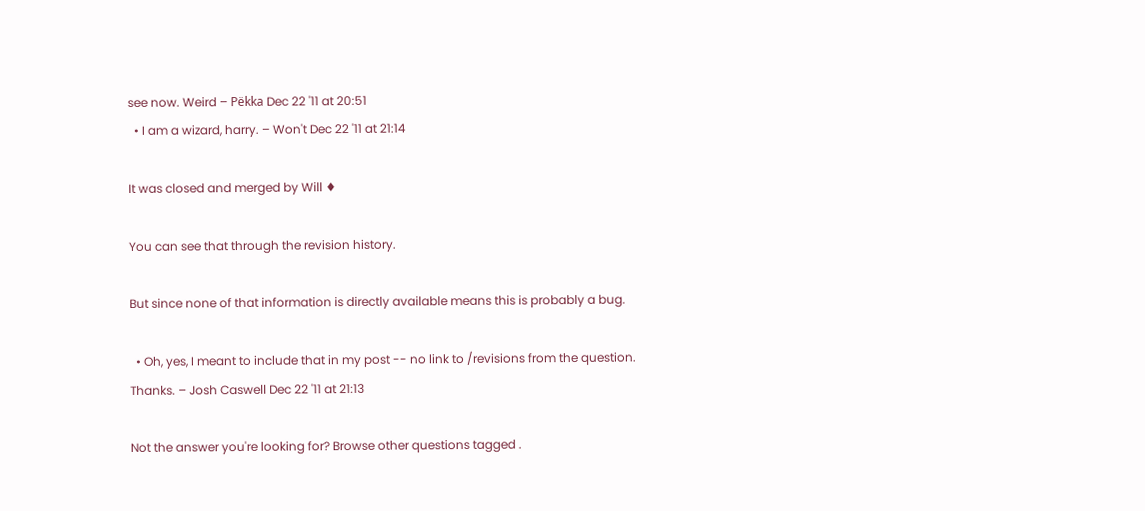see now. Weird – Pëkka Dec 22 '11 at 20:51
  • I am a wizard, harry. – Won't Dec 22 '11 at 21:14

It was closed and merged by Will ♦

You can see that through the revision history.

But since none of that information is directly available means this is probably a bug.

  • Oh, yes, I meant to include that in my post -- no link to /revisions from the question. Thanks. – Josh Caswell Dec 22 '11 at 21:13

Not the answer you're looking for? Browse other questions tagged .